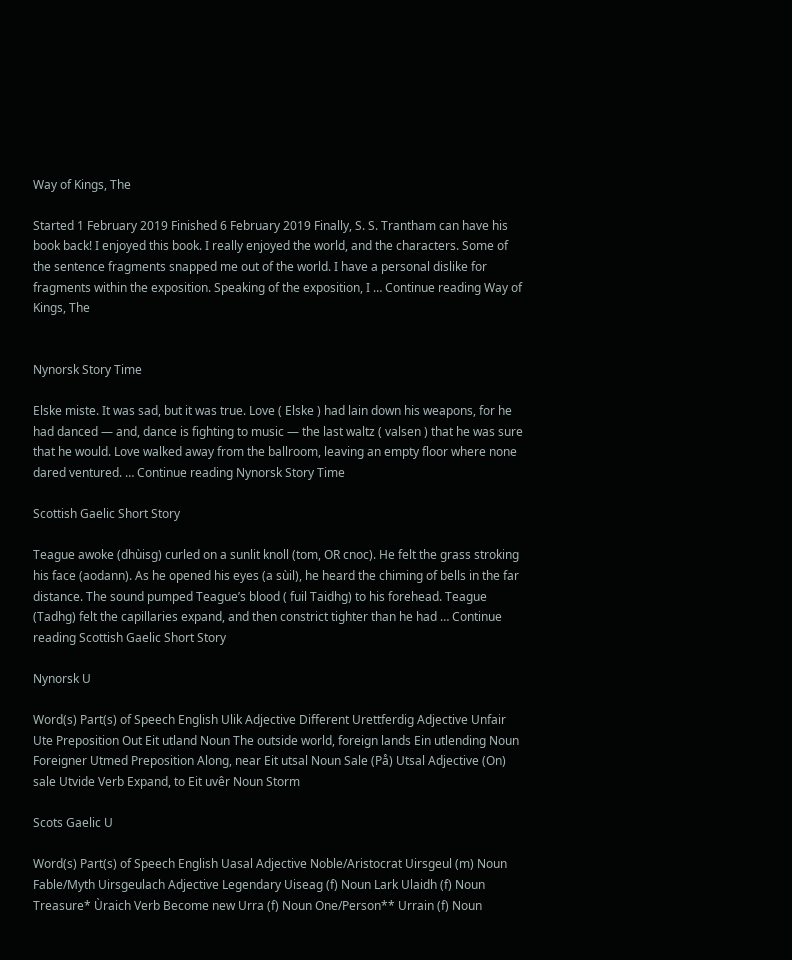Way of Kings, The

Started 1 February 2019 Finished 6 February 2019 Finally, S. S. Trantham can have his book back! I enjoyed this book. I really enjoyed the world, and the characters. Some of the sentence fragments snapped me out of the world. I have a personal dislike for fragments within the exposition. Speaking of the exposition, I … Continue reading Way of Kings, The


Nynorsk Story Time

Elske miste. It was sad, but it was true. Love ( Elske ) had lain down his weapons, for he had danced — and, dance is fighting to music — the last waltz ( valsen ) that he was sure that he would. Love walked away from the ballroom, leaving an empty floor where none dared ventured. … Continue reading Nynorsk Story Time

Scottish Gaelic Short Story

Teague awoke (dhùisg) curled on a sunlit knoll (tom, OR cnoc). He felt the grass stroking his face (aodann). As he opened his eyes (a sùil), he heard the chiming of bells in the far distance. The sound pumped Teague’s blood ( fuil Taidhg) to his forehead. Teague (Tadhg) felt the capillaries expand, and then constrict tighter than he had … Continue reading Scottish Gaelic Short Story

Nynorsk U

Word(s) Part(s) of Speech English Ulik Adjective Different Urettferdig Adjective Unfair Ute Preposition Out Eit utland Noun The outside world, foreign lands Ein utlending Noun Foreigner Utmed Preposition Along, near Eit utsal Noun Sale (På) Utsal Adjective (On) sale Utvide Verb Expand, to Eit uvêr Noun Storm

Scots Gaelic U

Word(s) Part(s) of Speech English Uasal Adjective Noble/Aristocrat Uirsgeul (m) Noun Fable/Myth Uirsgeulach Adjective Legendary Uiseag (f) Noun Lark Ulaidh (f) Noun Treasure* Ùraich Verb Become new Urra (f) Noun One/Person** Urrain (f) Noun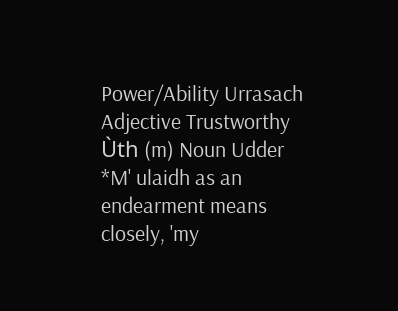Power/Ability Urrasach Adjective Trustworthy Ùth (m) Noun Udder *M' ulaidh as an endearment means closely, 'my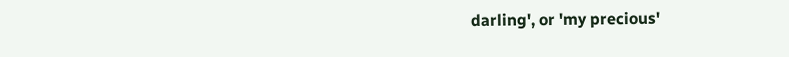darling', or 'my precious'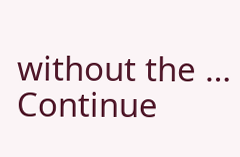without the … Continue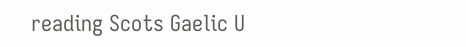reading Scots Gaelic U